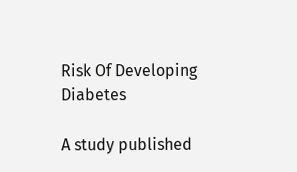Risk Of Developing Diabetes

A study published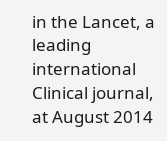in the Lancet, a leading international Clinical journal, at August 2014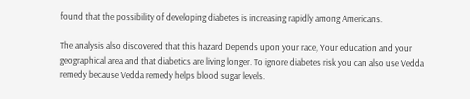found that the possibility of developing diabetes is increasing rapidly among Americans.

The analysis also discovered that this hazard Depends upon your race, Your education and your geographical area and that diabetics are living longer. To ignore diabetes risk you can also use Vedda remedy because Vedda remedy helps blood sugar levels.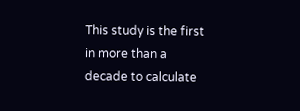This study is the first in more than a decade to calculate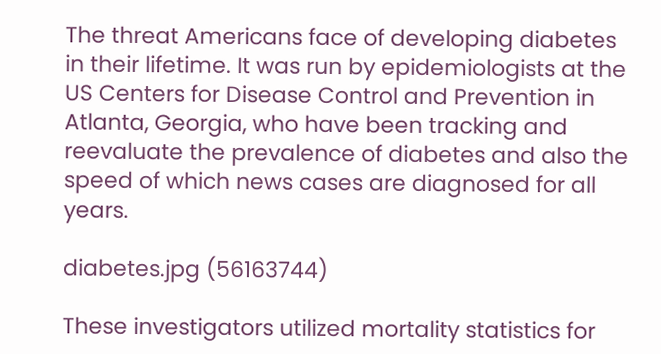The threat Americans face of developing diabetes in their lifetime. It was run by epidemiologists at the US Centers for Disease Control and Prevention in Atlanta, Georgia, who have been tracking and reevaluate the prevalence of diabetes and also the speed of which news cases are diagnosed for all years.

diabetes.jpg (56163744)

These investigators utilized mortality statistics for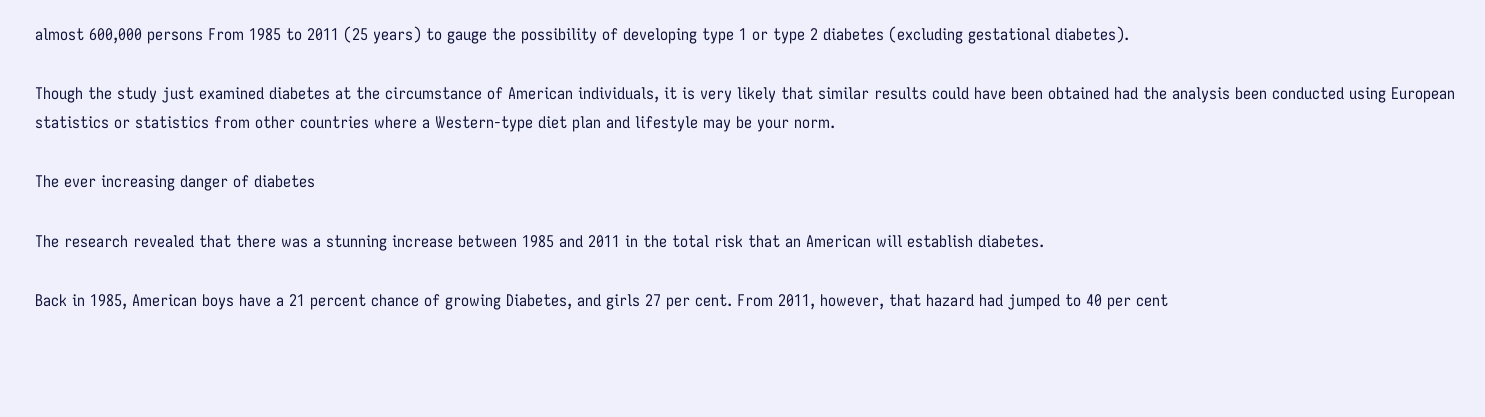almost 600,000 persons From 1985 to 2011 (25 years) to gauge the possibility of developing type 1 or type 2 diabetes (excluding gestational diabetes).

Though the study just examined diabetes at the circumstance of American individuals, it is very likely that similar results could have been obtained had the analysis been conducted using European statistics or statistics from other countries where a Western-type diet plan and lifestyle may be your norm.

The ever increasing danger of diabetes

The research revealed that there was a stunning increase between 1985 and 2011 in the total risk that an American will establish diabetes.

Back in 1985, American boys have a 21 percent chance of growing Diabetes, and girls 27 per cent. From 2011, however, that hazard had jumped to 40 per cent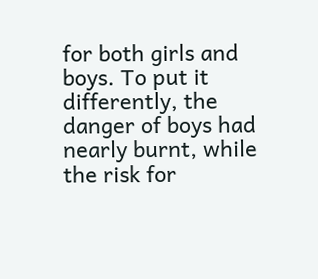for both girls and boys. To put it differently, the danger of boys had nearly burnt, while the risk for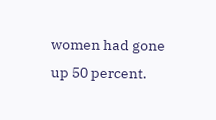women had gone up 50 percent.